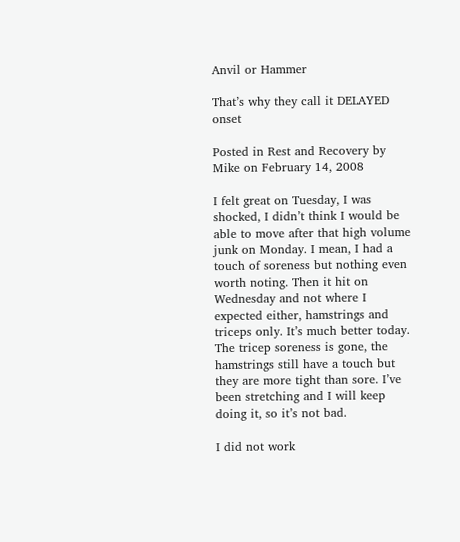Anvil or Hammer

That’s why they call it DELAYED onset

Posted in Rest and Recovery by Mike on February 14, 2008

I felt great on Tuesday, I was shocked, I didn’t think I would be able to move after that high volume junk on Monday. I mean, I had a touch of soreness but nothing even worth noting. Then it hit on Wednesday and not where I expected either, hamstrings and triceps only. It’s much better today. The tricep soreness is gone, the hamstrings still have a touch but they are more tight than sore. I’ve been stretching and I will keep doing it, so it’s not bad.

I did not work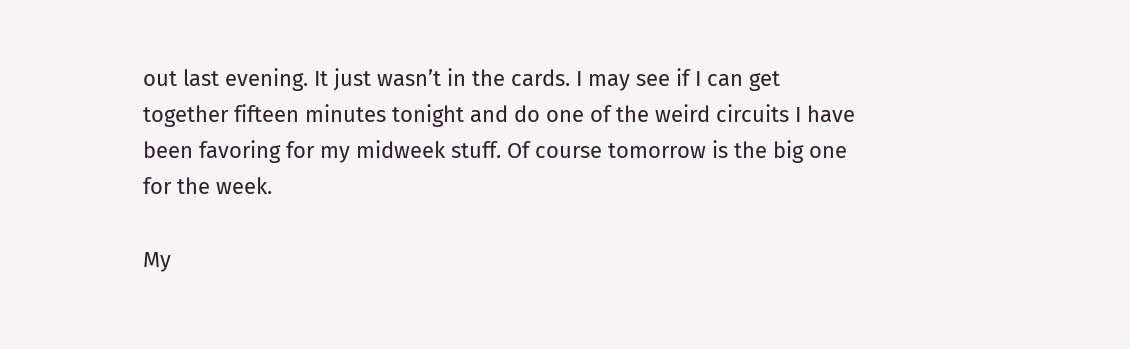out last evening. It just wasn’t in the cards. I may see if I can get together fifteen minutes tonight and do one of the weird circuits I have been favoring for my midweek stuff. Of course tomorrow is the big one for the week.

My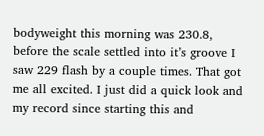bodyweight this morning was 230.8, before the scale settled into it’s groove I saw 229 flash by a couple times. That got me all excited. I just did a quick look and my record since starting this and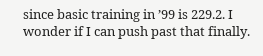since basic training in ’99 is 229.2. I wonder if I can push past that finally.